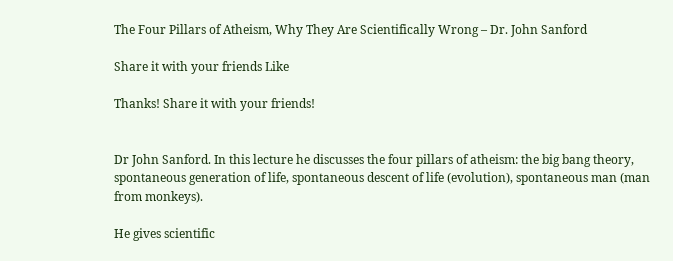The Four Pillars of Atheism, Why They Are Scientifically Wrong – Dr. John Sanford

Share it with your friends Like

Thanks! Share it with your friends!


Dr John Sanford. In this lecture he discusses the four pillars of atheism: the big bang theory, spontaneous generation of life, spontaneous descent of life (evolution), spontaneous man (man from monkeys).

He gives scientific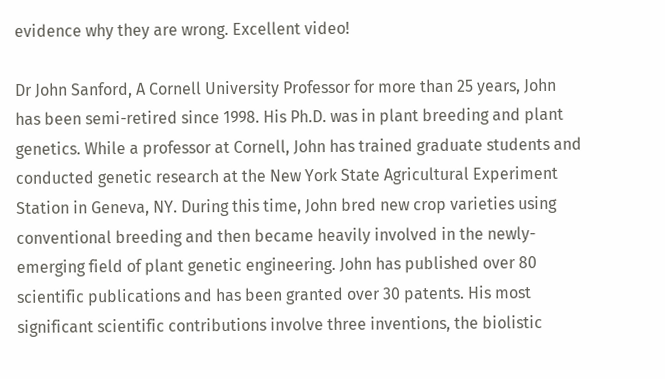evidence why they are wrong. Excellent video!

Dr John Sanford, A Cornell University Professor for more than 25 years, John has been semi-retired since 1998. His Ph.D. was in plant breeding and plant genetics. While a professor at Cornell, John has trained graduate students and conducted genetic research at the New York State Agricultural Experiment Station in Geneva, NY. During this time, John bred new crop varieties using conventional breeding and then became heavily involved in the newly-emerging field of plant genetic engineering. John has published over 80 scientific publications and has been granted over 30 patents. His most significant scientific contributions involve three inventions, the biolistic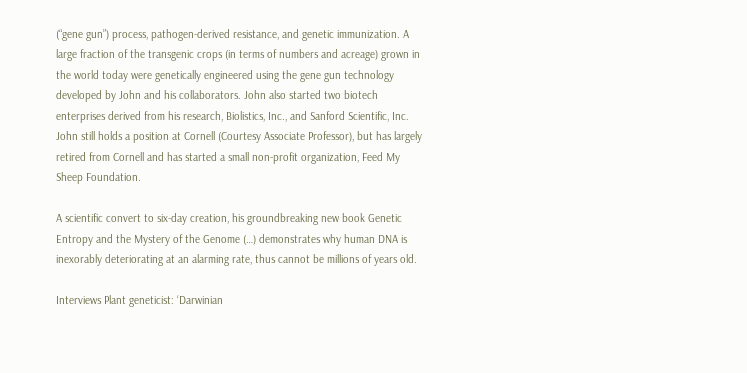(“gene gun”) process, pathogen-derived resistance, and genetic immunization. A large fraction of the transgenic crops (in terms of numbers and acreage) grown in the world today were genetically engineered using the gene gun technology developed by John and his collaborators. John also started two biotech enterprises derived from his research, Biolistics, Inc., and Sanford Scientific, Inc. John still holds a position at Cornell (Courtesy Associate Professor), but has largely retired from Cornell and has started a small non-profit organization, Feed My Sheep Foundation.

A scientific convert to six-day creation, his groundbreaking new book Genetic Entropy and the Mystery of the Genome (…) demonstrates why human DNA is inexorably deteriorating at an alarming rate, thus cannot be millions of years old.

Interviews Plant geneticist: ‘Darwinian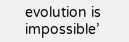evolution is impossible’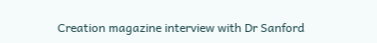Creation magazine interview with Dr Sanford